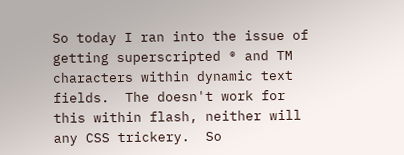So today I ran into the issue of getting superscripted ® and TM characters within dynamic text fields.  The doesn't work for this within flash, neither will any CSS trickery.  So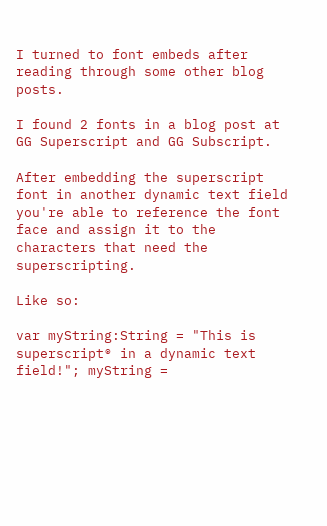I turned to font embeds after reading through some other blog posts.

I found 2 fonts in a blog post at GG Superscript and GG Subscript.

After embedding the superscript font in another dynamic text field you're able to reference the font face and assign it to the characters that need the superscripting.

Like so:

var myString:String = "This is superscript® in a dynamic text field!"; myString =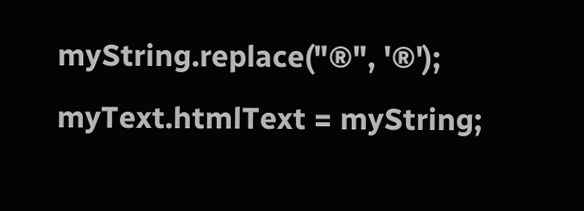myString.replace("®", '®'); myText.htmlText = myString;